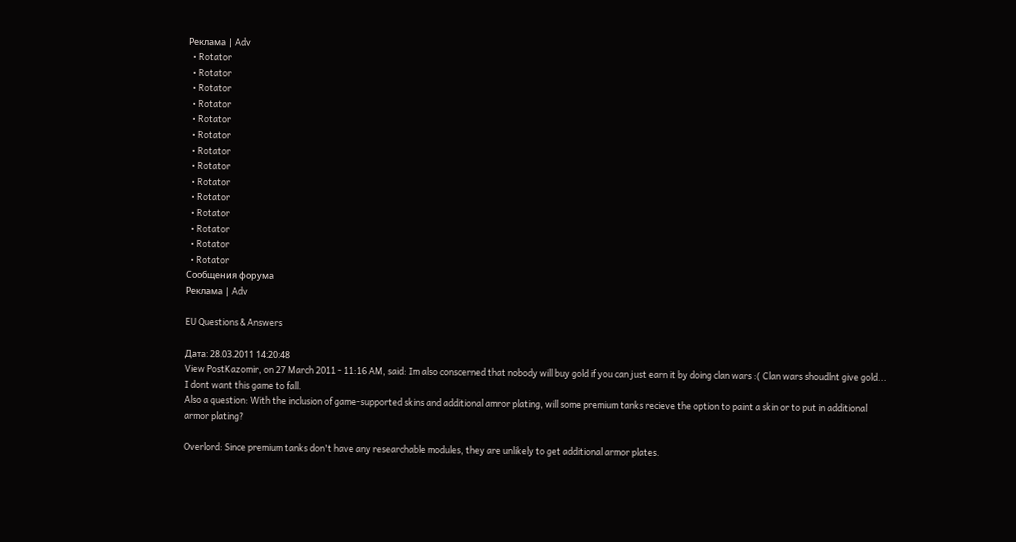Реклама | Adv
  • Rotator
  • Rotator
  • Rotator
  • Rotator
  • Rotator
  • Rotator
  • Rotator
  • Rotator
  • Rotator
  • Rotator
  • Rotator
  • Rotator
  • Rotator
  • Rotator
Сообщения форума
Реклама | Adv

EU Questions & Answers

Дата: 28.03.2011 14:20:48
View PostKazomir, on 27 March 2011 - 11:16 AM, said: Im also conscerned that nobody will buy gold if you can just earn it by doing clan wars :( Clan wars shoudlnt give gold...
I dont want this game to fall.
Also a question: With the inclusion of game-supported skins and additional amror plating, will some premium tanks recieve the option to paint a skin or to put in additional armor plating?

Overlord: Since premium tanks don't have any researchable modules, they are unlikely to get additional armor plates.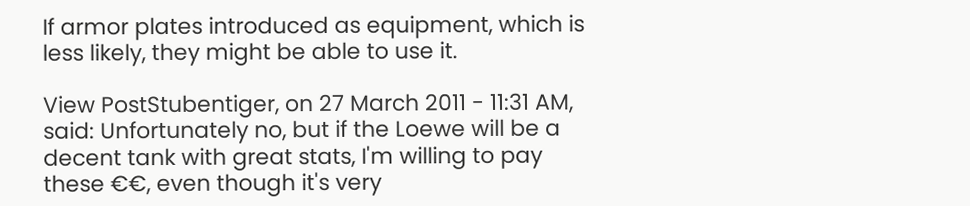If armor plates introduced as equipment, which is less likely, they might be able to use it.

View PostStubentiger, on 27 March 2011 - 11:31 AM, said: Unfortunately no, but if the Loewe will be a decent tank with great stats, I'm willing to pay these €€, even though it's very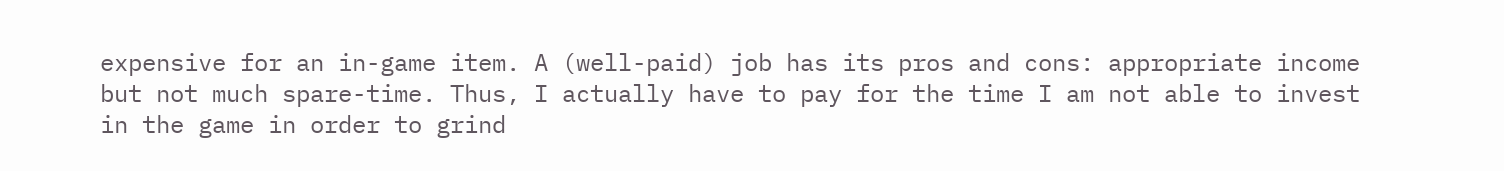expensive for an in-game item. A (well-paid) job has its pros and cons: appropriate income but not much spare-time. Thus, I actually have to pay for the time I am not able to invest in the game in order to grind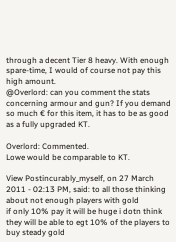through a decent Tier 8 heavy. With enough spare-time, I would of course not pay this high amount.
@Overlord: can you comment the stats concerning armour and gun? If you demand so much € for this item, it has to be as good as a fully upgraded KT.

Overlord: Commented.
Lowe would be comparable to KT.

View Postincurably_myself, on 27 March 2011 - 02:13 PM, said: to all those thinking about not enough players with gold
if only 10% pay it will be huge i dotn think they will be able to egt 10% of the players to buy steady gold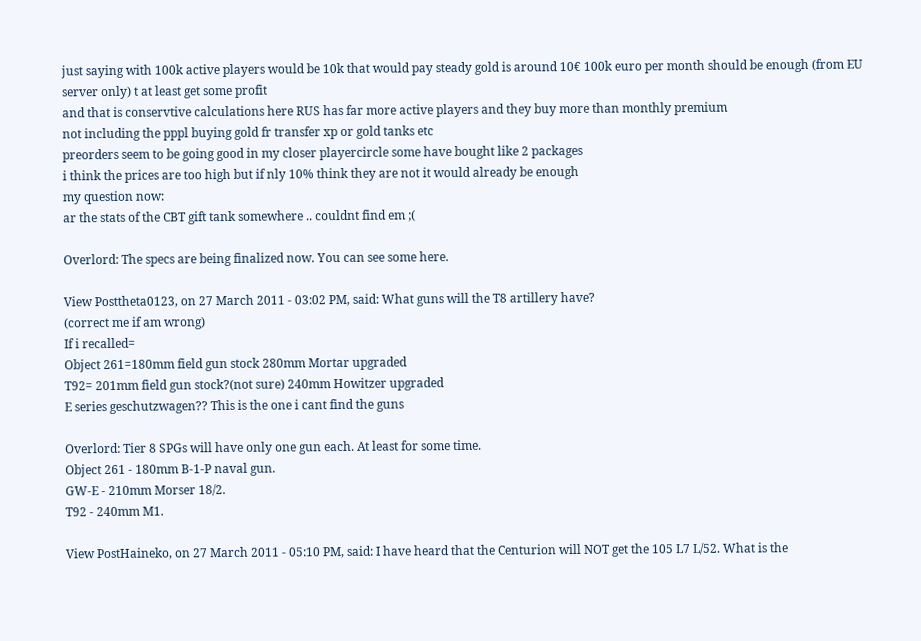just saying with 100k active players would be 10k that would pay steady gold is around 10€ 100k euro per month should be enough (from EU server only) t at least get some profit
and that is conservtive calculations here RUS has far more active players and they buy more than monthly premium
not including the pppl buying gold fr transfer xp or gold tanks etc
preorders seem to be going good in my closer playercircle some have bought like 2 packages
i think the prices are too high but if nly 10% think they are not it would already be enough
my question now:
ar the stats of the CBT gift tank somewhere .. couldnt find em ;(

Overlord: The specs are being finalized now. You can see some here.

View Posttheta0123, on 27 March 2011 - 03:02 PM, said: What guns will the T8 artillery have?
(correct me if am wrong)
If i recalled=
Object 261=180mm field gun stock 280mm Mortar upgraded
T92= 201mm field gun stock?(not sure) 240mm Howitzer upgraded
E series geschutzwagen?? This is the one i cant find the guns

Overlord: Tier 8 SPGs will have only one gun each. At least for some time.
Object 261 - 180mm B-1-P naval gun.
GW-E - 210mm Morser 18/2.
T92 - 240mm M1.

View PostHaineko, on 27 March 2011 - 05:10 PM, said: I have heard that the Centurion will NOT get the 105 L7 L/52. What is the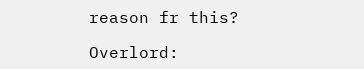reason fr this?

Overlord: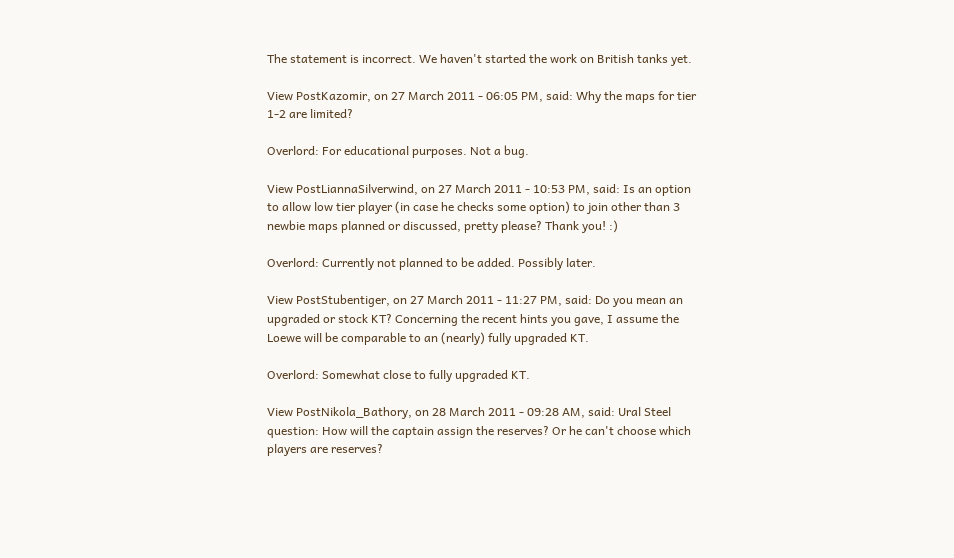The statement is incorrect. We haven't started the work on British tanks yet.

View PostKazomir, on 27 March 2011 - 06:05 PM, said: Why the maps for tier 1-2 are limited?

Overlord: For educational purposes. Not a bug.

View PostLiannaSilverwind, on 27 March 2011 - 10:53 PM, said: Is an option to allow low tier player (in case he checks some option) to join other than 3 newbie maps planned or discussed, pretty please? Thank you! :)

Overlord: Currently not planned to be added. Possibly later.

View PostStubentiger, on 27 March 2011 - 11:27 PM, said: Do you mean an upgraded or stock KT? Concerning the recent hints you gave, I assume the Loewe will be comparable to an (nearly) fully upgraded KT.

Overlord: Somewhat close to fully upgraded KT.

View PostNikola_Bathory, on 28 March 2011 - 09:28 AM, said: Ural Steel question: How will the captain assign the reserves? Or he can't choose which players are reserves?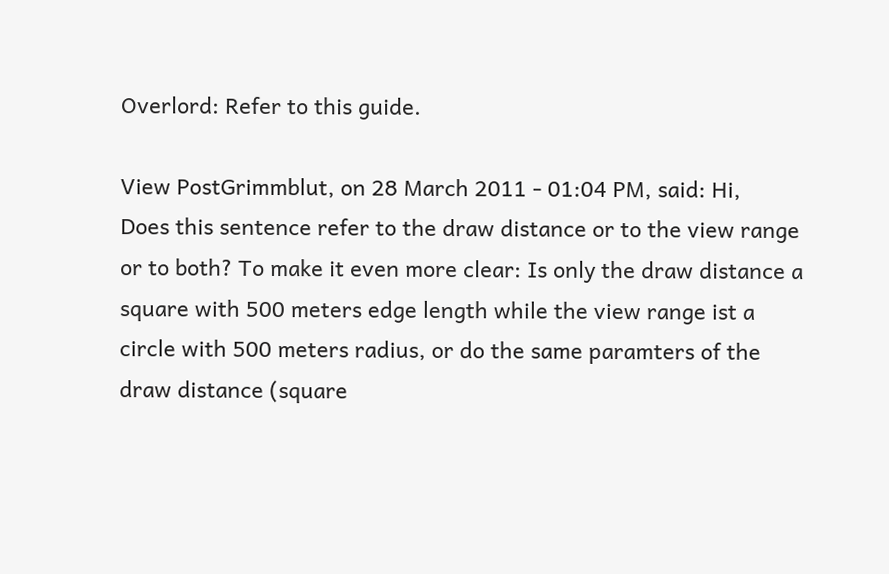Overlord: Refer to this guide.

View PostGrimmblut, on 28 March 2011 - 01:04 PM, said: Hi,
Does this sentence refer to the draw distance or to the view range or to both? To make it even more clear: Is only the draw distance a square with 500 meters edge length while the view range ist a circle with 500 meters radius, or do the same paramters of the draw distance (square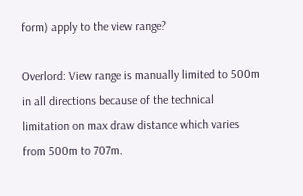form) apply to the view range?

Overlord: View range is manually limited to 500m in all directions because of the technical limitation on max draw distance which varies from 500m to 707m.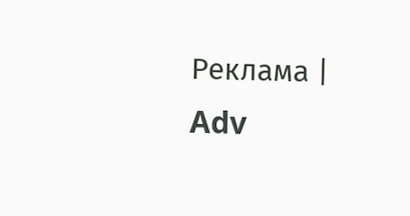Реклама | Adv